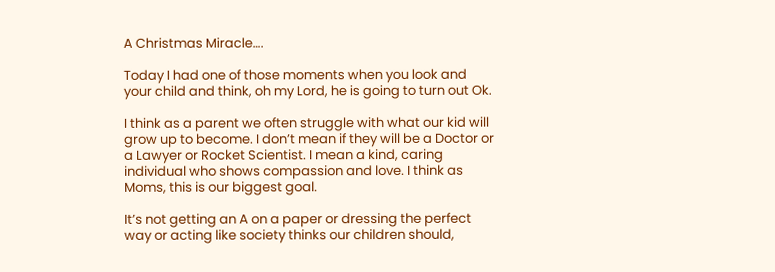A Christmas Miracle….

Today I had one of those moments when you look and your child and think, oh my Lord, he is going to turn out Ok.

I think as a parent we often struggle with what our kid will grow up to become. I don’t mean if they will be a Doctor or a Lawyer or Rocket Scientist. I mean a kind, caring individual who shows compassion and love. I think as Moms, this is our biggest goal.

It’s not getting an A on a paper or dressing the perfect way or acting like society thinks our children should,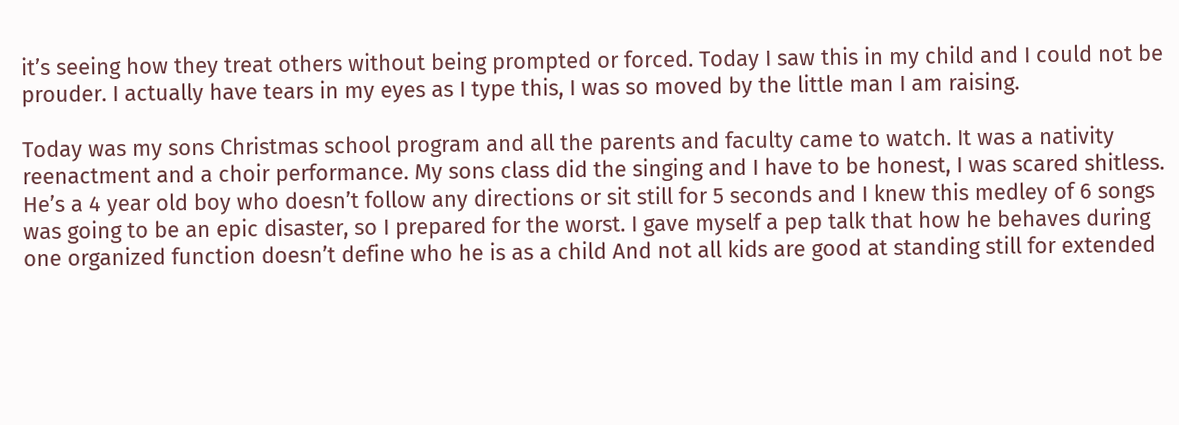it’s seeing how they treat others without being prompted or forced. Today I saw this in my child and I could not be prouder. I actually have tears in my eyes as I type this, I was so moved by the little man I am raising.

Today was my sons Christmas school program and all the parents and faculty came to watch. It was a nativity reenactment and a choir performance. My sons class did the singing and I have to be honest, I was scared shitless. He’s a 4 year old boy who doesn’t follow any directions or sit still for 5 seconds and I knew this medley of 6 songs was going to be an epic disaster, so I prepared for the worst. I gave myself a pep talk that how he behaves during one organized function doesn’t define who he is as a child And not all kids are good at standing still for extended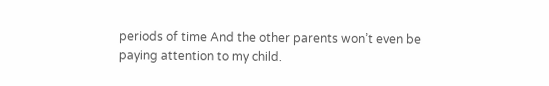periods of time And the other parents won’t even be paying attention to my child.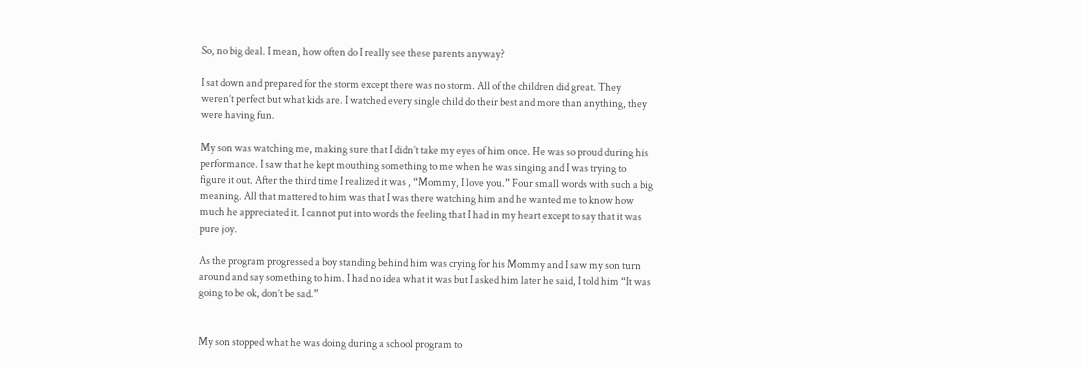So, no big deal. I mean, how often do I really see these parents anyway?

I sat down and prepared for the storm except there was no storm. All of the children did great. They weren’t perfect but what kids are. I watched every single child do their best and more than anything, they were having fun.

My son was watching me, making sure that I didn’t take my eyes of him once. He was so proud during his performance. I saw that he kept mouthing something to me when he was singing and I was trying to figure it out. After the third time I realized it was , “Mommy, I love you.” Four small words with such a big meaning. All that mattered to him was that I was there watching him and he wanted me to know how much he appreciated it. I cannot put into words the feeling that I had in my heart except to say that it was pure joy.

As the program progressed a boy standing behind him was crying for his Mommy and I saw my son turn around and say something to him. I had no idea what it was but I asked him later he said, I told him “It was going to be ok, don’t be sad.”


My son stopped what he was doing during a school program to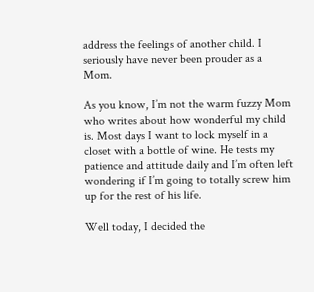address the feelings of another child. I seriously have never been prouder as a Mom.

As you know, I’m not the warm fuzzy Mom who writes about how wonderful my child is. Most days I want to lock myself in a closet with a bottle of wine. He tests my patience and attitude daily and I’m often left wondering if I’m going to totally screw him up for the rest of his life.

Well today, I decided the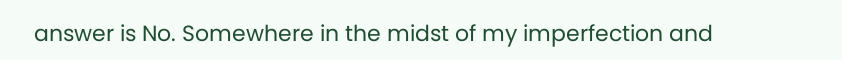answer is No. Somewhere in the midst of my imperfection and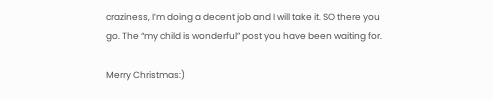craziness, I’m doing a decent job and I will take it. SO there you go. The “my child is wonderful” post you have been waiting for.

Merry Christmas:)